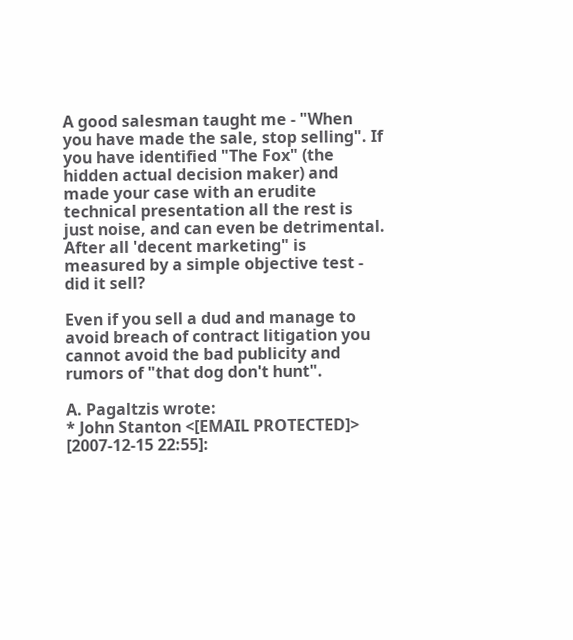A good salesman taught me - "When you have made the sale, stop selling". If you have identified "The Fox" (the hidden actual decision maker) and made your case with an erudite technical presentation all the rest is just noise, and can even be detrimental. After all 'decent marketing" is measured by a simple objective test - did it sell?

Even if you sell a dud and manage to avoid breach of contract litigation you cannot avoid the bad publicity and rumors of "that dog don't hunt".

A. Pagaltzis wrote:
* John Stanton <[EMAIL PROTECTED]> [2007-12-15 22:55]: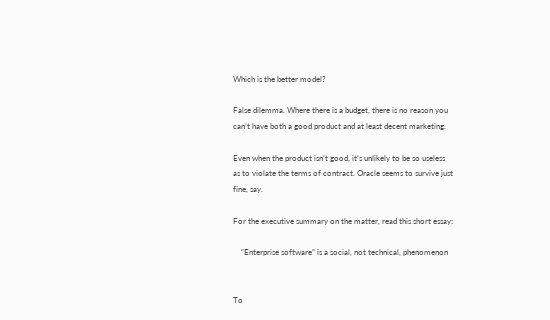Which is the better model?

False dilemma. Where there is a budget, there is no reason you
can’t have both a good product and at least decent marketing.

Even when the product isn’t good, it’s unlikely to be so useless
as to violate the terms of contract. Oracle seems to survive just
fine, say.

For the executive summary on the matter, read this short essay:

    “Enterprise software” is a social, not technical, phenomenon


To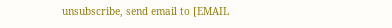unsubscribe, send email to [EMAIL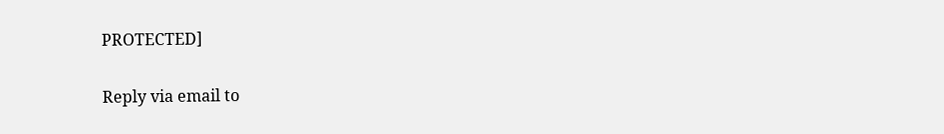PROTECTED]

Reply via email to